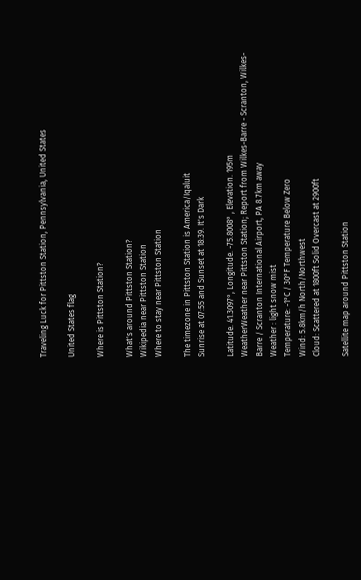Traveling Luck for Pittston Station, Pennsylvania, United States

United States flag

Where is Pittston Station?

What's around Pittston Station?
Wikipedia near Pittston Station
Where to stay near Pittston Station

The timezone in Pittston Station is America/Iqaluit
Sunrise at 07:55 and Sunset at 18:39. It's Dark

Latitude. 41.3097°, Longitude. -75.8008° , Elevation. 195m
WeatherWeather near Pittston Station; Report from Wilkes-Barre - Scranton, Wilkes-Barre / Scranton International Airport, PA 8.7km away
Weather : light snow mist
Temperature: -1°C / 30°F Temperature Below Zero
Wind: 5.8km/h North/Northwest
Cloud: Scattered at 1800ft Solid Overcast at 2900ft

Satellite map around Pittston Station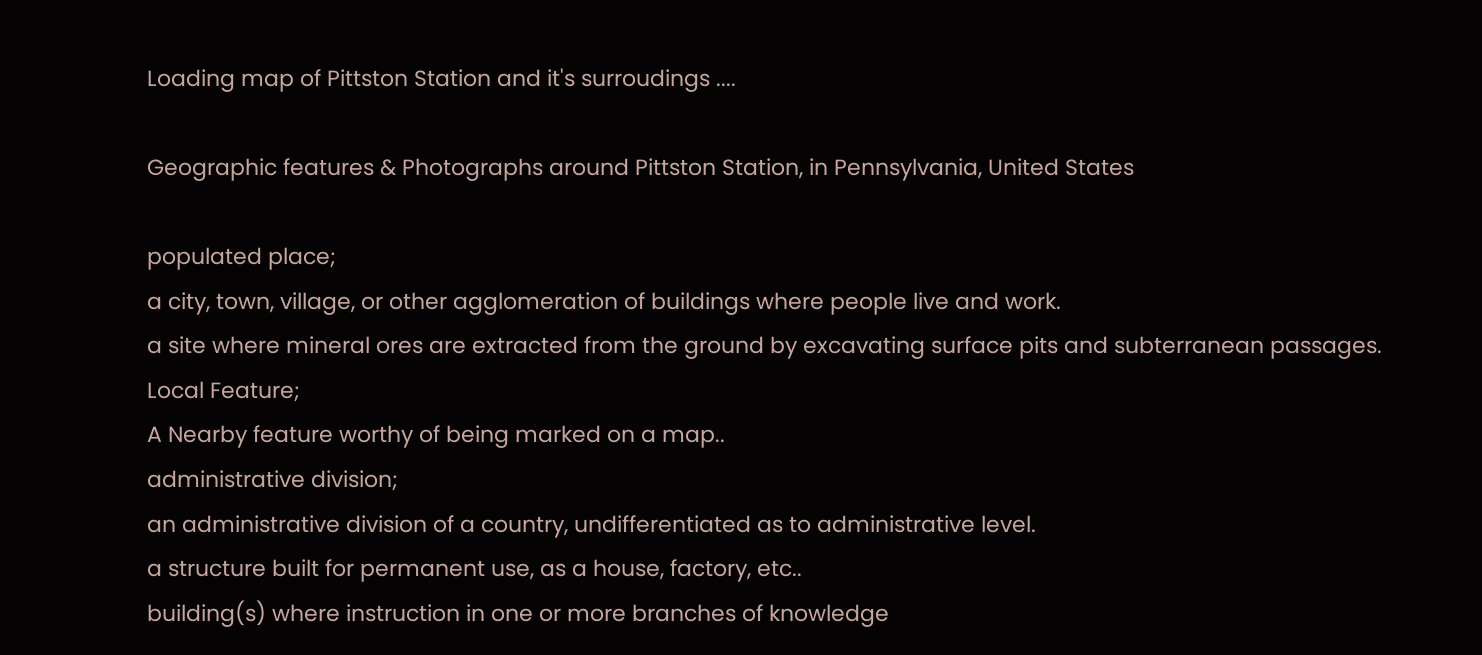Loading map of Pittston Station and it's surroudings ....

Geographic features & Photographs around Pittston Station, in Pennsylvania, United States

populated place;
a city, town, village, or other agglomeration of buildings where people live and work.
a site where mineral ores are extracted from the ground by excavating surface pits and subterranean passages.
Local Feature;
A Nearby feature worthy of being marked on a map..
administrative division;
an administrative division of a country, undifferentiated as to administrative level.
a structure built for permanent use, as a house, factory, etc..
building(s) where instruction in one or more branches of knowledge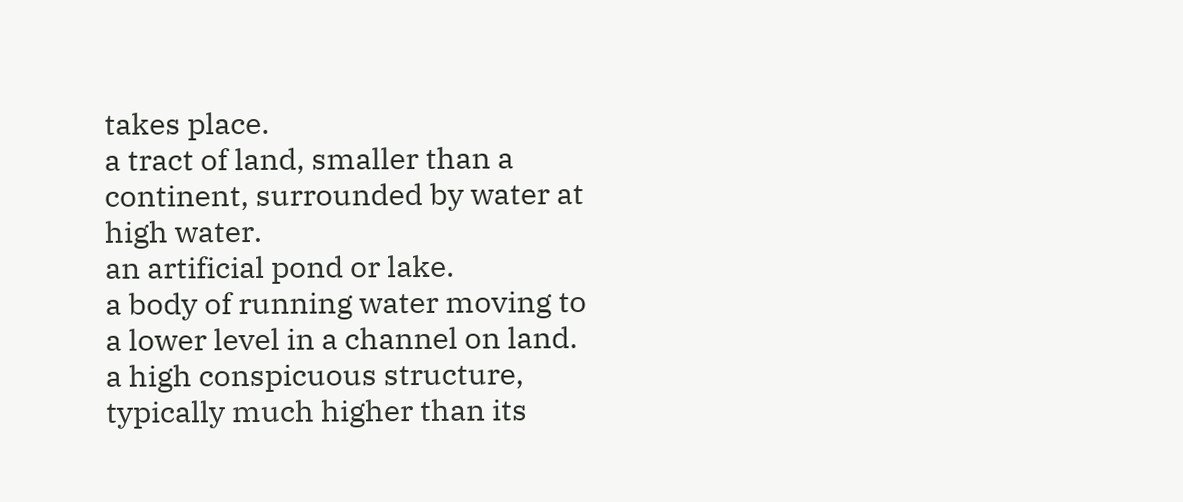takes place.
a tract of land, smaller than a continent, surrounded by water at high water.
an artificial pond or lake.
a body of running water moving to a lower level in a channel on land.
a high conspicuous structure, typically much higher than its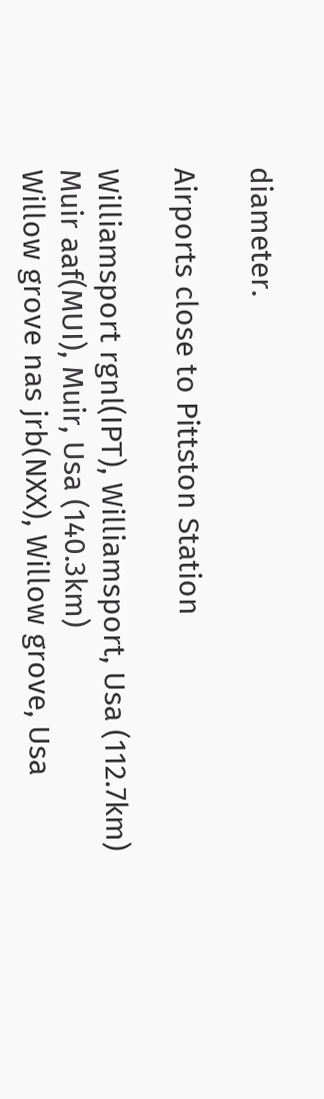diameter.

Airports close to Pittston Station

Williamsport rgnl(IPT), Williamsport, Usa (112.7km)
Muir aaf(MUI), Muir, Usa (140.3km)
Willow grove nas jrb(NXX), Willow grove, Usa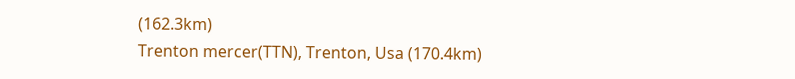(162.3km)
Trenton mercer(TTN), Trenton, Usa (170.4km)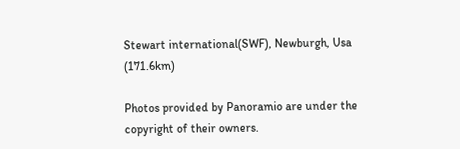Stewart international(SWF), Newburgh, Usa (171.6km)

Photos provided by Panoramio are under the copyright of their owners.